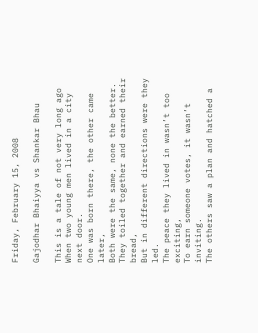Friday, February 15, 2008

Gajodhar Bhaiyya vs Shankar Bhau

This is a tale of not very long ago
When two young men lived in a city next door.
One was born there, the other came later,
Both were the same, none the better.
They toiled together and earned their bread,
But in different directions were they led.
The peace they lived in wasn’t too exciting,
To earn someone votes, it wasn’t inviting.
The others saw a plan and hatched a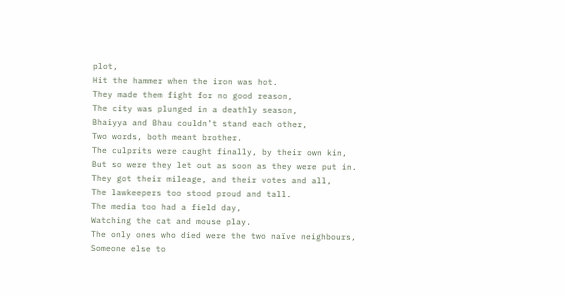plot,
Hit the hammer when the iron was hot.
They made them fight for no good reason,
The city was plunged in a deathly season,
Bhaiyya and Bhau couldn’t stand each other,
Two words, both meant brother.
The culprits were caught finally, by their own kin,
But so were they let out as soon as they were put in.
They got their mileage, and their votes and all,
The lawkeepers too stood proud and tall.
The media too had a field day,
Watching the cat and mouse play.
The only ones who died were the two naïve neighbours,
Someone else to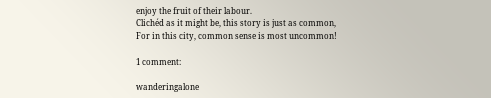enjoy the fruit of their labour.
Clichéd as it might be, this story is just as common,
For in this city, common sense is most uncommon!

1 comment:

wanderingalone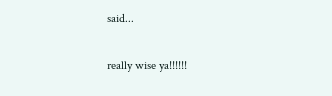said...

really wise ya!!!!!!